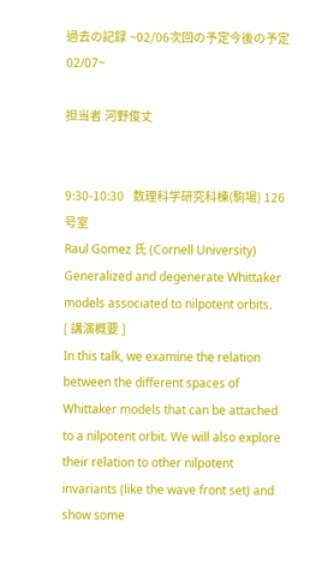過去の記録 ~02/06次回の予定今後の予定 02/07~

担当者 河野俊丈


9:30-10:30   数理科学研究科棟(駒場) 126号室
Raul Gomez 氏 (Cornell University)
Generalized and degenerate Whittaker models associated to nilpotent orbits.
[ 講演概要 ]
In this talk, we examine the relation between the different spaces of Whittaker models that can be attached to a nilpotent orbit. We will also explore their relation to other nilpotent invariants (like the wave front set) and show some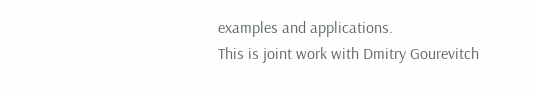examples and applications.
This is joint work with Dmitry Gourevitch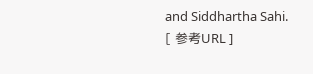and Siddhartha Sahi.
[ 参考URL ]